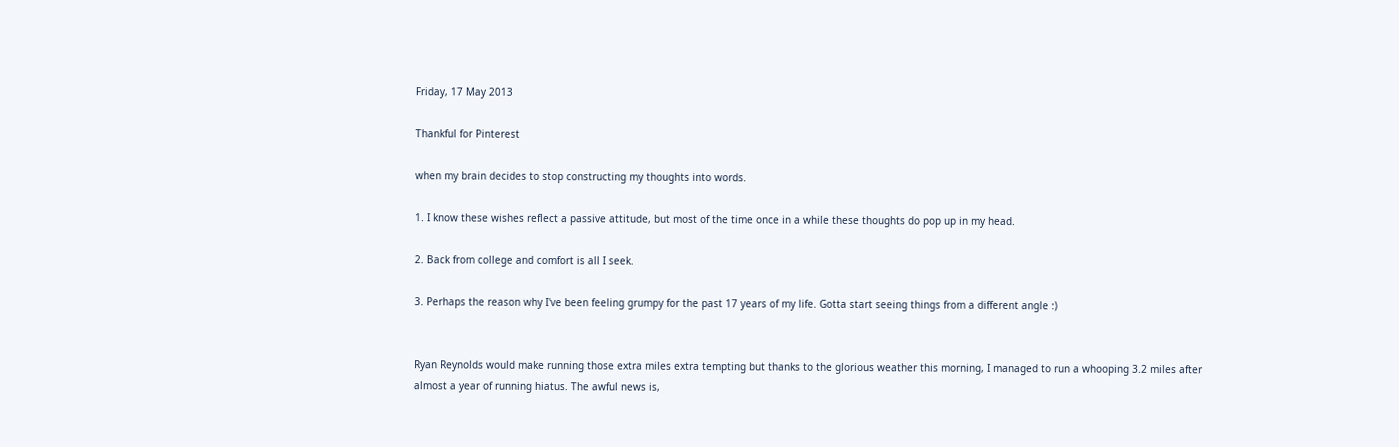Friday, 17 May 2013

Thankful for Pinterest

when my brain decides to stop constructing my thoughts into words.

1. I know these wishes reflect a passive attitude, but most of the time once in a while these thoughts do pop up in my head.

2. Back from college and comfort is all I seek.

3. Perhaps the reason why I've been feeling grumpy for the past 17 years of my life. Gotta start seeing things from a different angle :)


Ryan Reynolds would make running those extra miles extra tempting but thanks to the glorious weather this morning, I managed to run a whooping 3.2 miles after almost a year of running hiatus. The awful news is,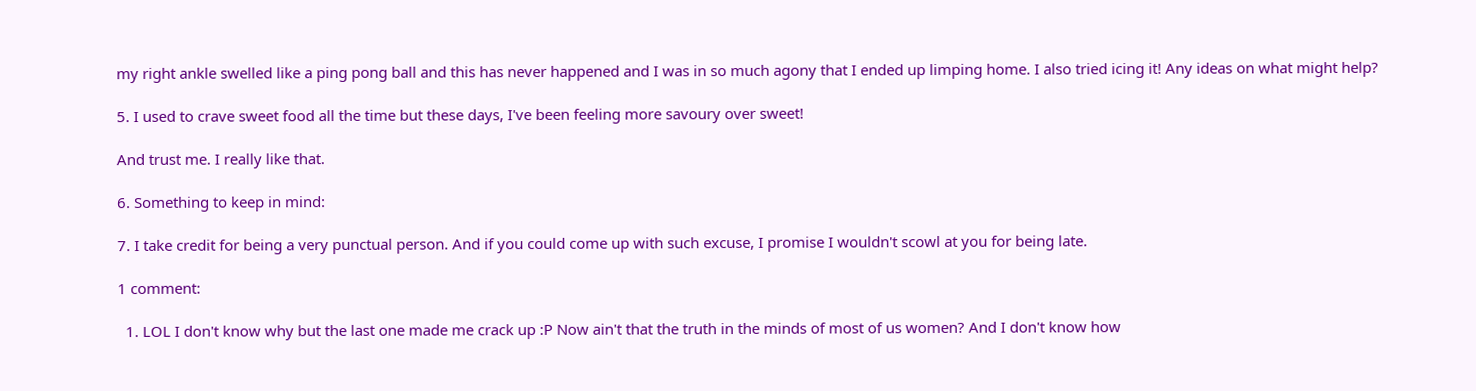my right ankle swelled like a ping pong ball and this has never happened and I was in so much agony that I ended up limping home. I also tried icing it! Any ideas on what might help?

5. I used to crave sweet food all the time but these days, I've been feeling more savoury over sweet!

And trust me. I really like that.

6. Something to keep in mind:

7. I take credit for being a very punctual person. And if you could come up with such excuse, I promise I wouldn't scowl at you for being late.

1 comment:

  1. LOL I don't know why but the last one made me crack up :P Now ain't that the truth in the minds of most of us women? And I don't know how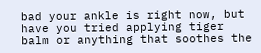bad your ankle is right now, but have you tried applying tiger balm or anything that soothes the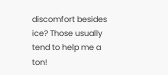discomfort besides ice? Those usually tend to help me a ton!